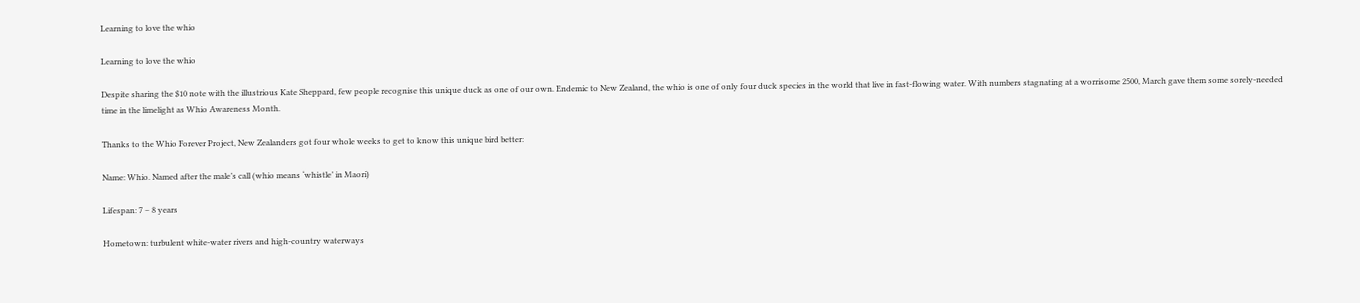Learning to love the whio

Learning to love the whio

Despite sharing the $10 note with the illustrious Kate Sheppard, few people recognise this unique duck as one of our own. Endemic to New Zealand, the whio is one of only four duck species in the world that live in fast-flowing water. With numbers stagnating at a worrisome 2500, March gave them some sorely-needed time in the limelight as Whio Awareness Month.

Thanks to the Whio Forever Project, New Zealanders got four whole weeks to get to know this unique bird better:

Name: Whio. Named after the male’s call (whio means ‘whistle’ in Maori)

Lifespan: 7 – 8 years

Hometown: turbulent white-water rivers and high-country waterways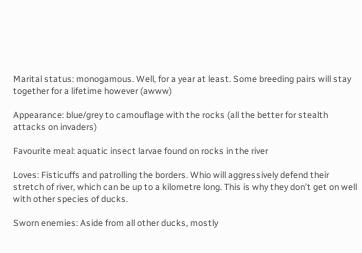Marital status: monogamous. Well, for a year at least. Some breeding pairs will stay together for a lifetime however (awww)

Appearance: blue/grey to camouflage with the rocks (all the better for stealth attacks on invaders)

Favourite meal: aquatic insect larvae found on rocks in the river

Loves: Fisticuffs and patrolling the borders. Whio will aggressively defend their stretch of river, which can be up to a kilometre long. This is why they don’t get on well with other species of ducks.

Sworn enemies: Aside from all other ducks, mostly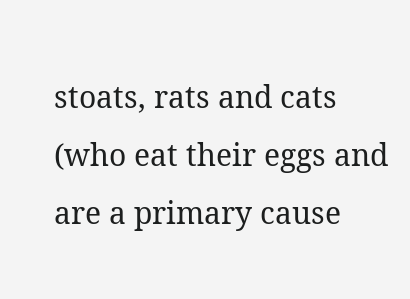stoats, rats and cats (who eat their eggs and are a primary cause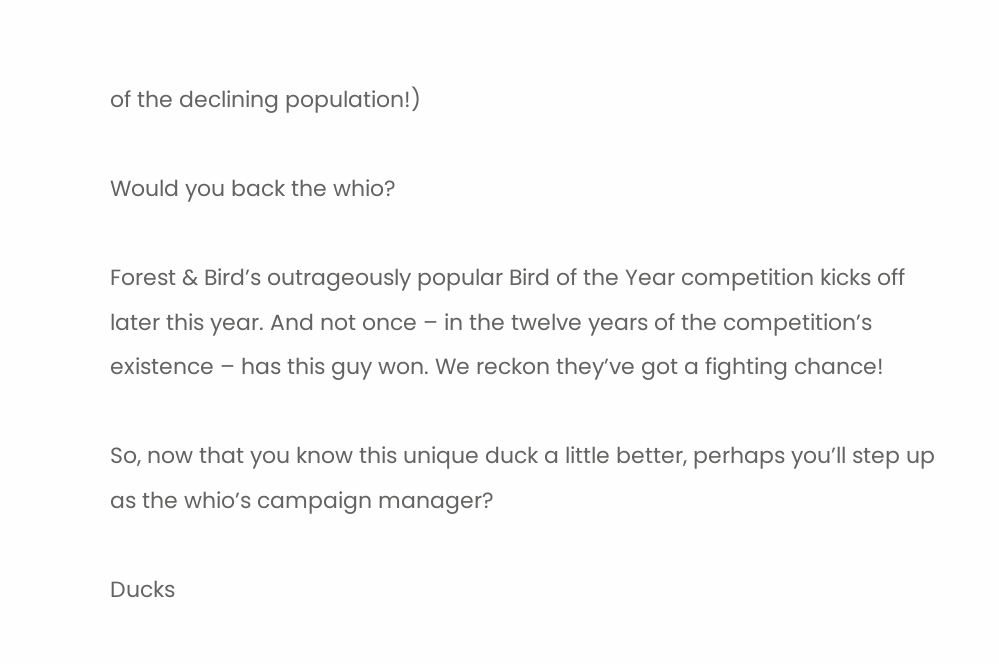of the declining population!)

Would you back the whio?

Forest & Bird’s outrageously popular Bird of the Year competition kicks off later this year. And not once – in the twelve years of the competition’s existence – has this guy won. We reckon they’ve got a fighting chance!

So, now that you know this unique duck a little better, perhaps you’ll step up as the whio’s campaign manager?

Ducks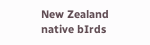New Zealand native bIrds